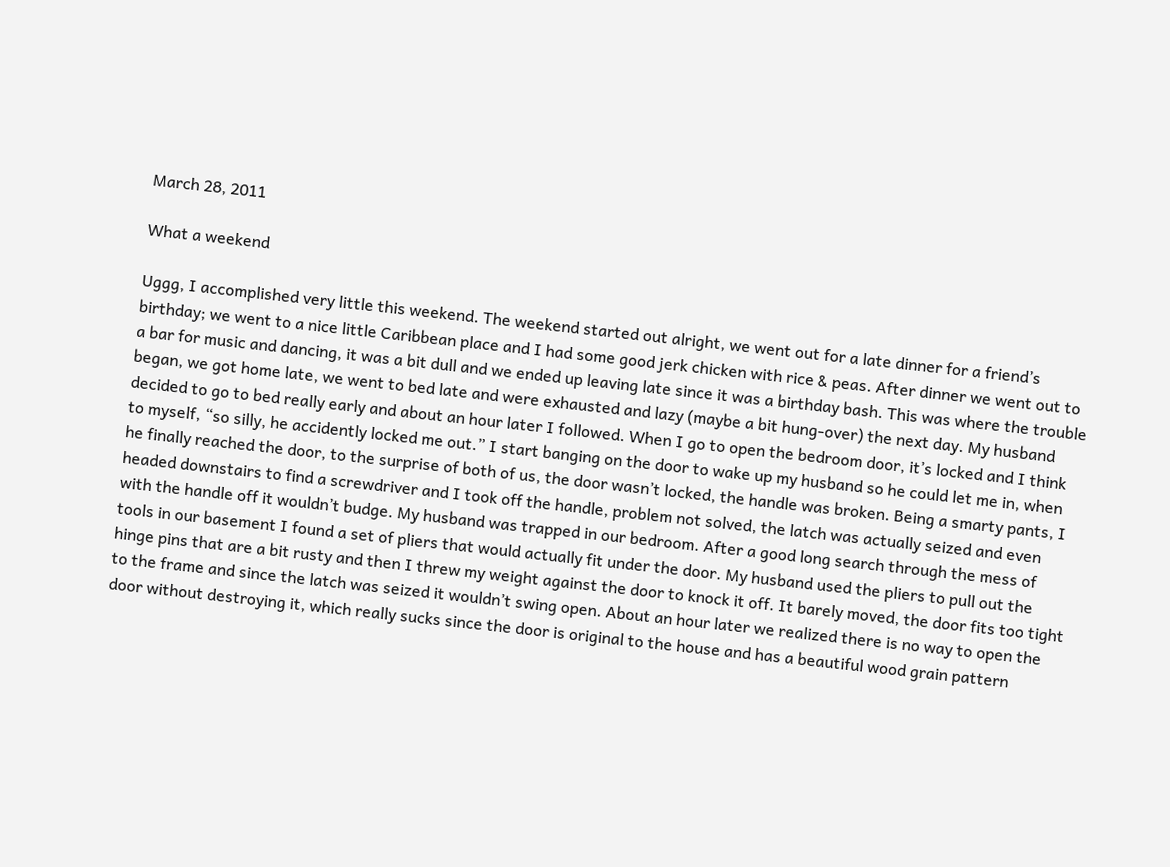March 28, 2011

What a weekend

Uggg, I accomplished very little this weekend. The weekend started out alright, we went out for a late dinner for a friend’s birthday; we went to a nice little Caribbean place and I had some good jerk chicken with rice & peas. After dinner we went out to a bar for music and dancing, it was a bit dull and we ended up leaving late since it was a birthday bash. This was where the trouble began, we got home late, we went to bed late and were exhausted and lazy (maybe a bit hung-over) the next day. My husband decided to go to bed really early and about an hour later I followed. When I go to open the bedroom door, it’s locked and I think to myself, “so silly, he accidently locked me out.” I start banging on the door to wake up my husband so he could let me in, when he finally reached the door, to the surprise of both of us, the door wasn’t locked, the handle was broken. Being a smarty pants, I headed downstairs to find a screwdriver and I took off the handle, problem not solved, the latch was actually seized and even with the handle off it wouldn’t budge. My husband was trapped in our bedroom. After a good long search through the mess of tools in our basement I found a set of pliers that would actually fit under the door. My husband used the pliers to pull out the hinge pins that are a bit rusty and then I threw my weight against the door to knock it off. It barely moved, the door fits too tight to the frame and since the latch was seized it wouldn’t swing open. About an hour later we realized there is no way to open the door without destroying it, which really sucks since the door is original to the house and has a beautiful wood grain pattern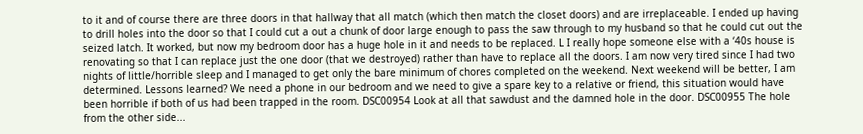to it and of course there are three doors in that hallway that all match (which then match the closet doors) and are irreplaceable. I ended up having to drill holes into the door so that I could cut a out a chunk of door large enough to pass the saw through to my husband so that he could cut out the seized latch. It worked, but now my bedroom door has a huge hole in it and needs to be replaced. L I really hope someone else with a ‘40s house is renovating so that I can replace just the one door (that we destroyed) rather than have to replace all the doors. I am now very tired since I had two nights of little/horrible sleep and I managed to get only the bare minimum of chores completed on the weekend. Next weekend will be better, I am determined. Lessons learned? We need a phone in our bedroom and we need to give a spare key to a relative or friend, this situation would have been horrible if both of us had been trapped in the room. DSC00954 Look at all that sawdust and the damned hole in the door. DSC00955 The hole from the other side...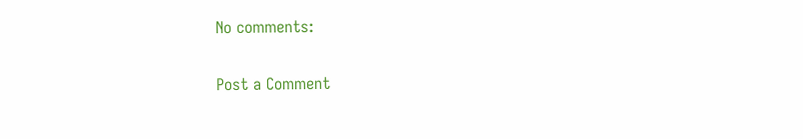No comments:

Post a Comment